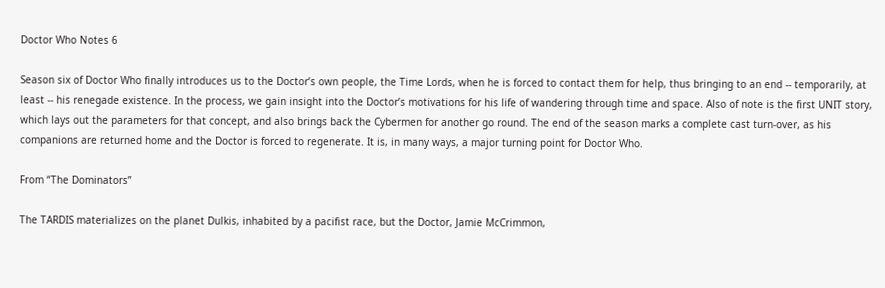Doctor Who Notes 6

Season six of Doctor Who finally introduces us to the Doctor’s own people, the Time Lords, when he is forced to contact them for help, thus bringing to an end -- temporarily, at least -- his renegade existence. In the process, we gain insight into the Doctor’s motivations for his life of wandering through time and space. Also of note is the first UNIT story, which lays out the parameters for that concept, and also brings back the Cybermen for another go round. The end of the season marks a complete cast turn-over, as his companions are returned home and the Doctor is forced to regenerate. It is, in many ways, a major turning point for Doctor Who.

From “The Dominators”

The TARDIS materializes on the planet Dulkis, inhabited by a pacifist race, but the Doctor, Jamie McCrimmon,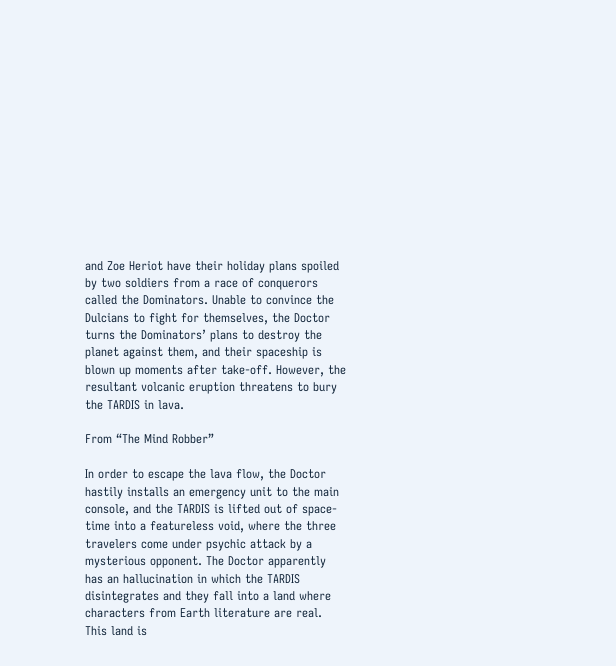and Zoe Heriot have their holiday plans spoiled by two soldiers from a race of conquerors called the Dominators. Unable to convince the Dulcians to fight for themselves, the Doctor turns the Dominators’ plans to destroy the planet against them, and their spaceship is blown up moments after take-off. However, the resultant volcanic eruption threatens to bury the TARDIS in lava.

From “The Mind Robber”

In order to escape the lava flow, the Doctor hastily installs an emergency unit to the main console, and the TARDIS is lifted out of space-time into a featureless void, where the three travelers come under psychic attack by a mysterious opponent. The Doctor apparently has an hallucination in which the TARDIS disintegrates and they fall into a land where characters from Earth literature are real. This land is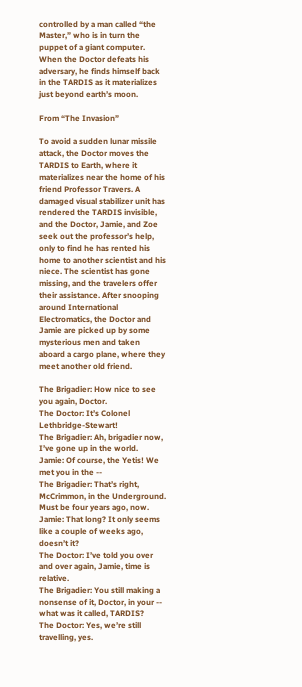controlled by a man called “the Master,” who is in turn the puppet of a giant computer. When the Doctor defeats his adversary, he finds himself back in the TARDIS as it materializes just beyond earth’s moon.

From “The Invasion”

To avoid a sudden lunar missile attack, the Doctor moves the TARDIS to Earth, where it materializes near the home of his friend Professor Travers. A damaged visual stabilizer unit has rendered the TARDIS invisible, and the Doctor, Jamie, and Zoe seek out the professor’s help, only to find he has rented his home to another scientist and his niece. The scientist has gone missing, and the travelers offer their assistance. After snooping around International Electromatics, the Doctor and Jamie are picked up by some mysterious men and taken aboard a cargo plane, where they meet another old friend.

The Brigadier: How nice to see you again, Doctor.
The Doctor: It’s Colonel Lethbridge-Stewart!
The Brigadier: Ah, brigadier now, I’ve gone up in the world.
Jamie: Of course, the Yetis! We met you in the --
The Brigadier: That’s right, McCrimmon, in the Underground. Must be four years ago, now.
Jamie: That long? It only seems like a couple of weeks ago, doesn’t it?
The Doctor: I’ve told you over and over again, Jamie, time is relative.
The Brigadier: You still making a nonsense of it, Doctor, in your -- what was it called, TARDIS?
The Doctor: Yes, we’re still travelling, yes.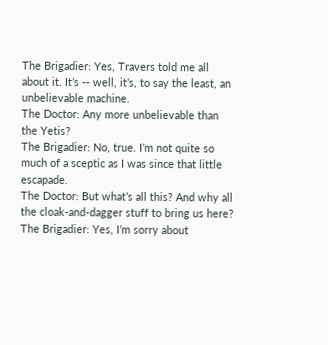The Brigadier: Yes, Travers told me all about it. It’s -- well, it’s, to say the least, an unbelievable machine.
The Doctor: Any more unbelievable than the Yetis?
The Brigadier: No, true. I’m not quite so much of a sceptic as I was since that little escapade.
The Doctor: But what’s all this? And why all the cloak-and-dagger stuff to bring us here?
The Brigadier: Yes, I’m sorry about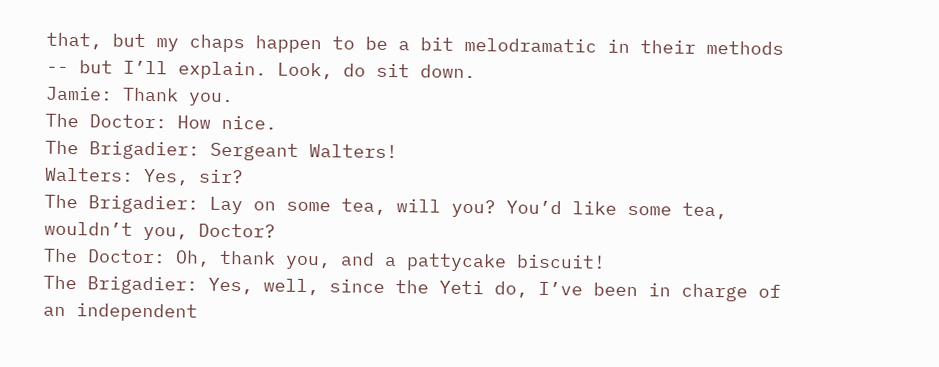that, but my chaps happen to be a bit melodramatic in their methods -- but I’ll explain. Look, do sit down.
Jamie: Thank you.
The Doctor: How nice.
The Brigadier: Sergeant Walters!
Walters: Yes, sir?
The Brigadier: Lay on some tea, will you? You’d like some tea, wouldn’t you, Doctor?
The Doctor: Oh, thank you, and a pattycake biscuit!
The Brigadier: Yes, well, since the Yeti do, I’ve been in charge of an independent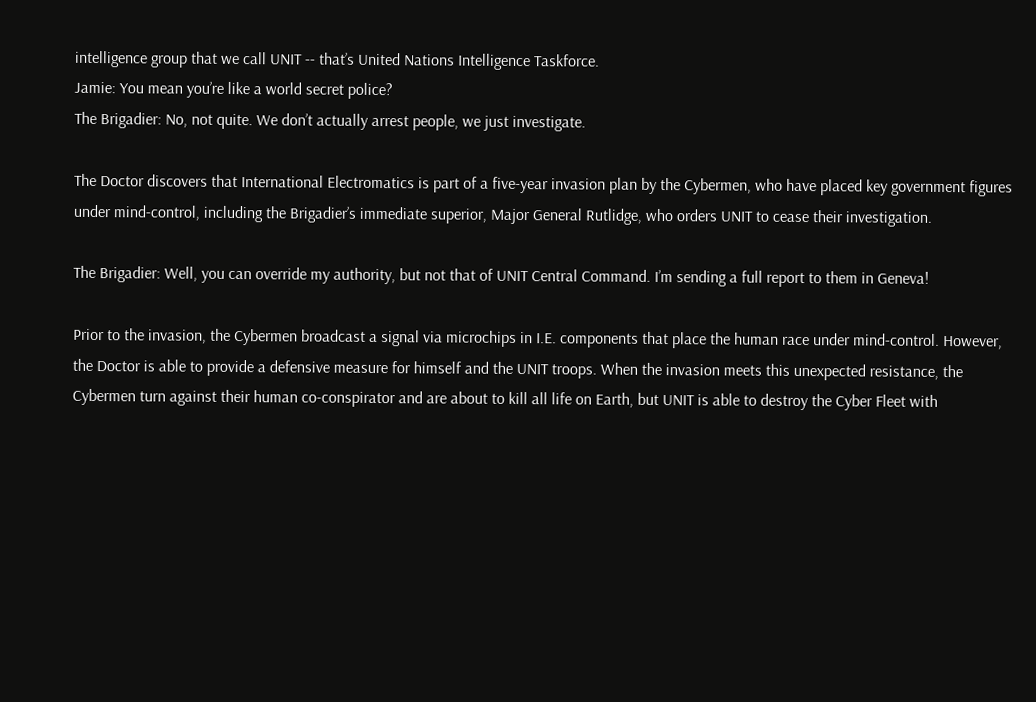intelligence group that we call UNIT -- that’s United Nations Intelligence Taskforce.
Jamie: You mean you’re like a world secret police?
The Brigadier: No, not quite. We don’t actually arrest people, we just investigate.

The Doctor discovers that International Electromatics is part of a five-year invasion plan by the Cybermen, who have placed key government figures under mind-control, including the Brigadier’s immediate superior, Major General Rutlidge, who orders UNIT to cease their investigation.

The Brigadier: Well, you can override my authority, but not that of UNIT Central Command. I’m sending a full report to them in Geneva!

Prior to the invasion, the Cybermen broadcast a signal via microchips in I.E. components that place the human race under mind-control. However, the Doctor is able to provide a defensive measure for himself and the UNIT troops. When the invasion meets this unexpected resistance, the Cybermen turn against their human co-conspirator and are about to kill all life on Earth, but UNIT is able to destroy the Cyber Fleet with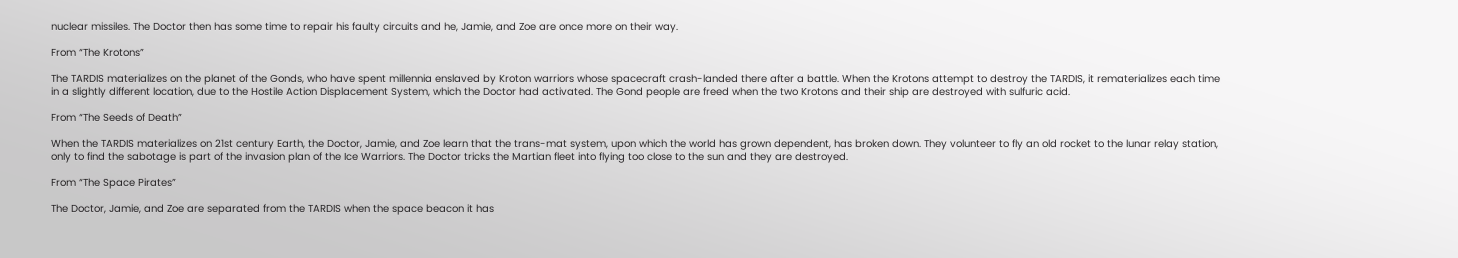nuclear missiles. The Doctor then has some time to repair his faulty circuits and he, Jamie, and Zoe are once more on their way.

From “The Krotons”

The TARDIS materializes on the planet of the Gonds, who have spent millennia enslaved by Kroton warriors whose spacecraft crash-landed there after a battle. When the Krotons attempt to destroy the TARDIS, it rematerializes each time in a slightly different location, due to the Hostile Action Displacement System, which the Doctor had activated. The Gond people are freed when the two Krotons and their ship are destroyed with sulfuric acid.

From “The Seeds of Death”

When the TARDIS materializes on 21st century Earth, the Doctor, Jamie, and Zoe learn that the trans-mat system, upon which the world has grown dependent, has broken down. They volunteer to fly an old rocket to the lunar relay station, only to find the sabotage is part of the invasion plan of the Ice Warriors. The Doctor tricks the Martian fleet into flying too close to the sun and they are destroyed.

From “The Space Pirates”

The Doctor, Jamie, and Zoe are separated from the TARDIS when the space beacon it has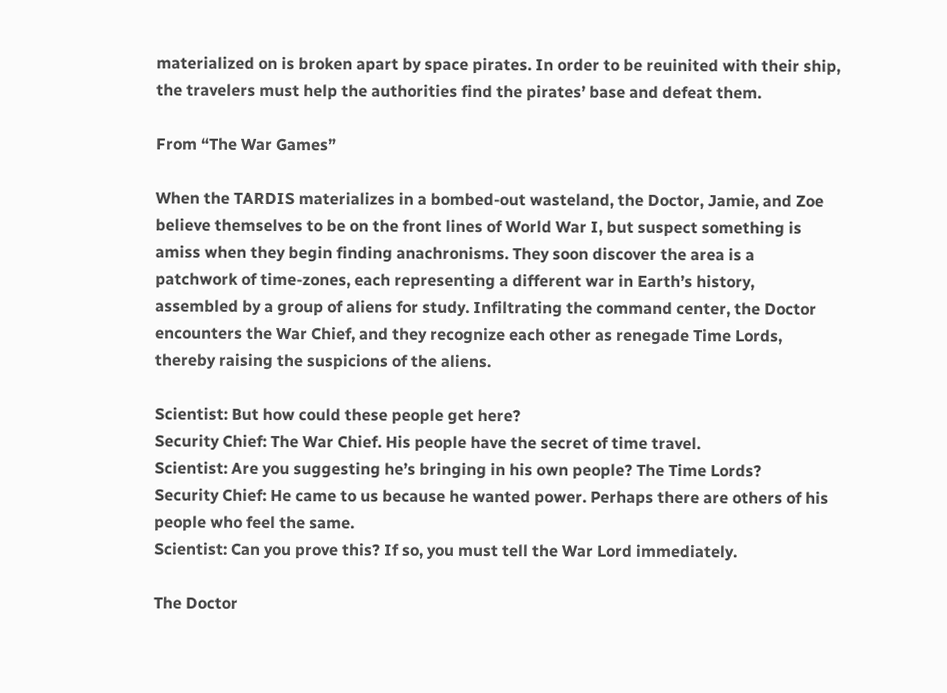materialized on is broken apart by space pirates. In order to be reuinited with their ship, the travelers must help the authorities find the pirates’ base and defeat them.

From “The War Games”

When the TARDIS materializes in a bombed-out wasteland, the Doctor, Jamie, and Zoe believe themselves to be on the front lines of World War I, but suspect something is amiss when they begin finding anachronisms. They soon discover the area is a patchwork of time-zones, each representing a different war in Earth’s history, assembled by a group of aliens for study. Infiltrating the command center, the Doctor encounters the War Chief, and they recognize each other as renegade Time Lords, thereby raising the suspicions of the aliens.

Scientist: But how could these people get here?
Security Chief: The War Chief. His people have the secret of time travel.
Scientist: Are you suggesting he’s bringing in his own people? The Time Lords?
Security Chief: He came to us because he wanted power. Perhaps there are others of his people who feel the same.
Scientist: Can you prove this? If so, you must tell the War Lord immediately.

The Doctor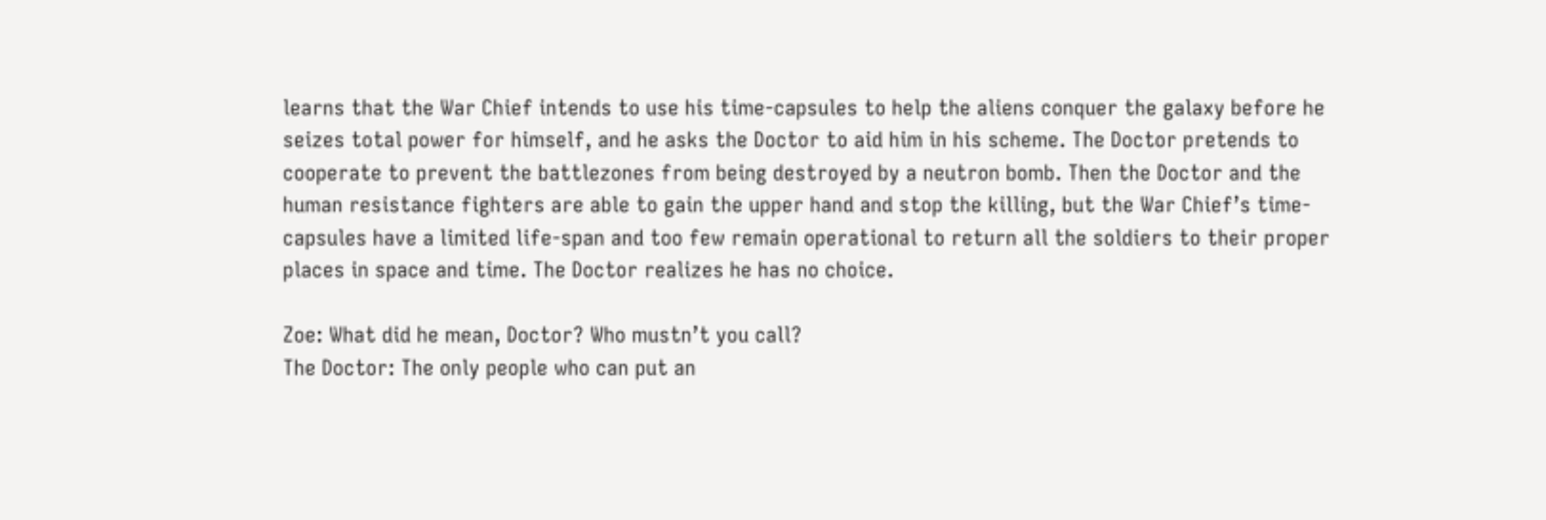learns that the War Chief intends to use his time-capsules to help the aliens conquer the galaxy before he seizes total power for himself, and he asks the Doctor to aid him in his scheme. The Doctor pretends to cooperate to prevent the battlezones from being destroyed by a neutron bomb. Then the Doctor and the human resistance fighters are able to gain the upper hand and stop the killing, but the War Chief’s time-capsules have a limited life-span and too few remain operational to return all the soldiers to their proper places in space and time. The Doctor realizes he has no choice.

Zoe: What did he mean, Doctor? Who mustn’t you call?
The Doctor: The only people who can put an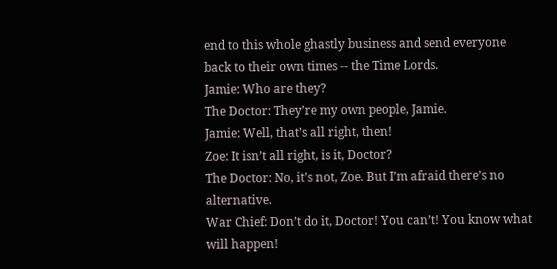end to this whole ghastly business and send everyone back to their own times -- the Time Lords.
Jamie: Who are they?
The Doctor: They’re my own people, Jamie.
Jamie: Well, that’s all right, then!
Zoe: It isn’t all right, is it, Doctor?
The Doctor: No, it’s not, Zoe. But I’m afraid there’s no alternative.
War Chief: Don’t do it, Doctor! You can’t! You know what will happen!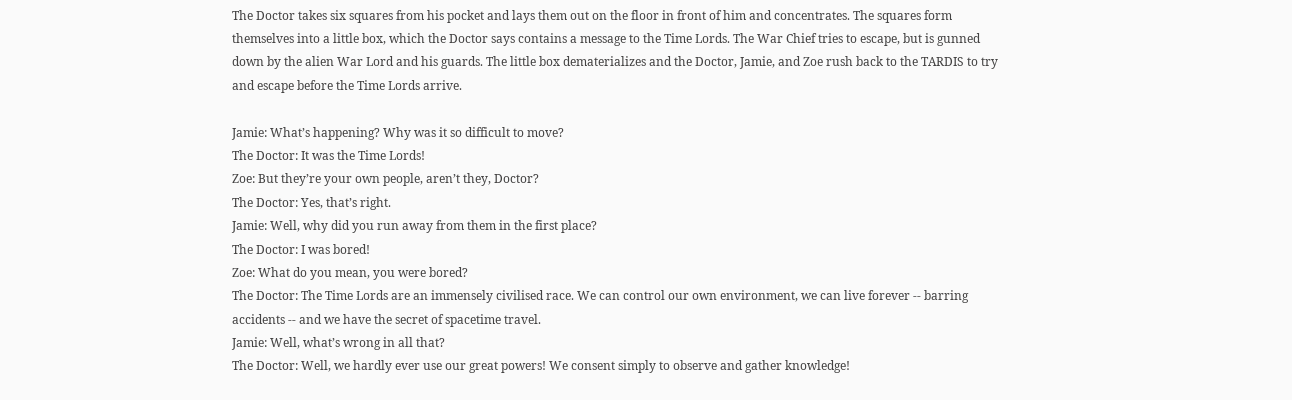The Doctor takes six squares from his pocket and lays them out on the floor in front of him and concentrates. The squares form themselves into a little box, which the Doctor says contains a message to the Time Lords. The War Chief tries to escape, but is gunned down by the alien War Lord and his guards. The little box dematerializes and the Doctor, Jamie, and Zoe rush back to the TARDIS to try and escape before the Time Lords arrive.

Jamie: What’s happening? Why was it so difficult to move?
The Doctor: It was the Time Lords!
Zoe: But they’re your own people, aren’t they, Doctor?
The Doctor: Yes, that’s right.
Jamie: Well, why did you run away from them in the first place?
The Doctor: I was bored!
Zoe: What do you mean, you were bored?
The Doctor: The Time Lords are an immensely civilised race. We can control our own environment, we can live forever -- barring accidents -- and we have the secret of spacetime travel.
Jamie: Well, what’s wrong in all that?
The Doctor: Well, we hardly ever use our great powers! We consent simply to observe and gather knowledge!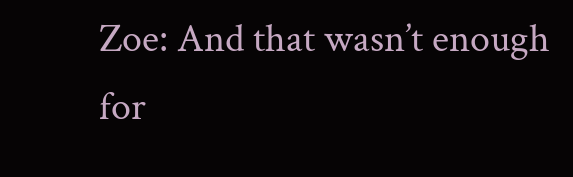Zoe: And that wasn’t enough for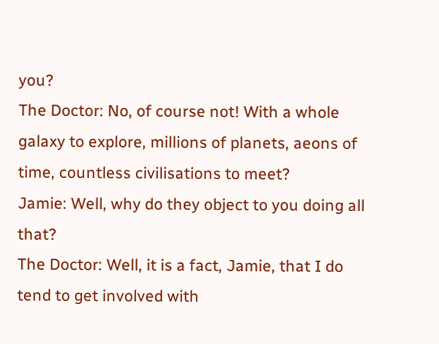you?
The Doctor: No, of course not! With a whole galaxy to explore, millions of planets, aeons of time, countless civilisations to meet?
Jamie: Well, why do they object to you doing all that?
The Doctor: Well, it is a fact, Jamie, that I do tend to get involved with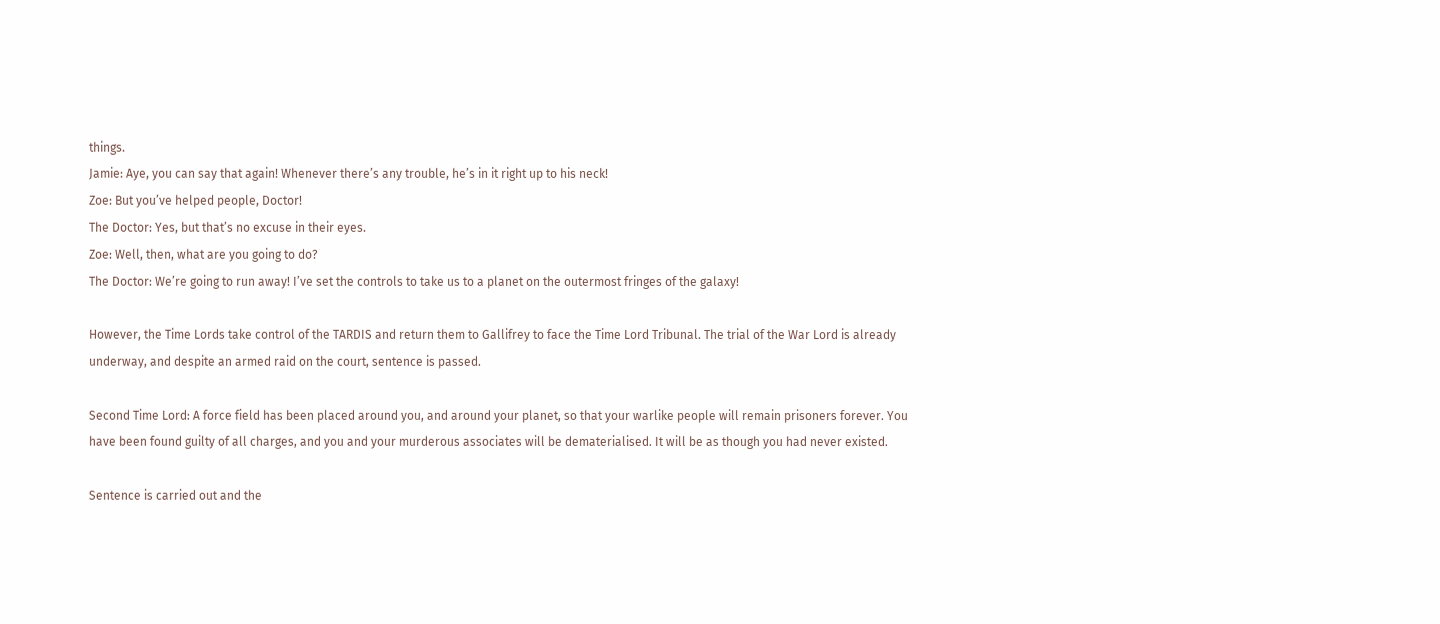things.
Jamie: Aye, you can say that again! Whenever there’s any trouble, he’s in it right up to his neck!
Zoe: But you’ve helped people, Doctor!
The Doctor: Yes, but that’s no excuse in their eyes.
Zoe: Well, then, what are you going to do?
The Doctor: We’re going to run away! I’ve set the controls to take us to a planet on the outermost fringes of the galaxy!

However, the Time Lords take control of the TARDIS and return them to Gallifrey to face the Time Lord Tribunal. The trial of the War Lord is already underway, and despite an armed raid on the court, sentence is passed.

Second Time Lord: A force field has been placed around you, and around your planet, so that your warlike people will remain prisoners forever. You have been found guilty of all charges, and you and your murderous associates will be dematerialised. It will be as though you had never existed.

Sentence is carried out and the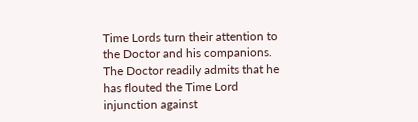Time Lords turn their attention to the Doctor and his companions. The Doctor readily admits that he has flouted the Time Lord injunction against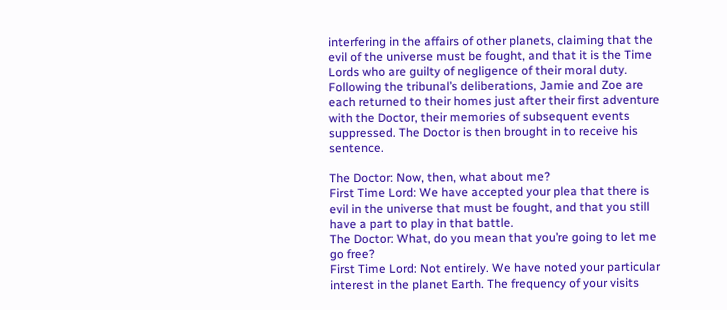interfering in the affairs of other planets, claiming that the evil of the universe must be fought, and that it is the Time Lords who are guilty of negligence of their moral duty. Following the tribunal’s deliberations, Jamie and Zoe are each returned to their homes just after their first adventure with the Doctor, their memories of subsequent events suppressed. The Doctor is then brought in to receive his sentence.

The Doctor: Now, then, what about me?
First Time Lord: We have accepted your plea that there is evil in the universe that must be fought, and that you still have a part to play in that battle.
The Doctor: What, do you mean that you’re going to let me go free?
First Time Lord: Not entirely. We have noted your particular interest in the planet Earth. The frequency of your visits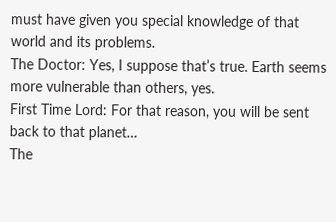must have given you special knowledge of that world and its problems.
The Doctor: Yes, I suppose that’s true. Earth seems more vulnerable than others, yes.
First Time Lord: For that reason, you will be sent back to that planet…
The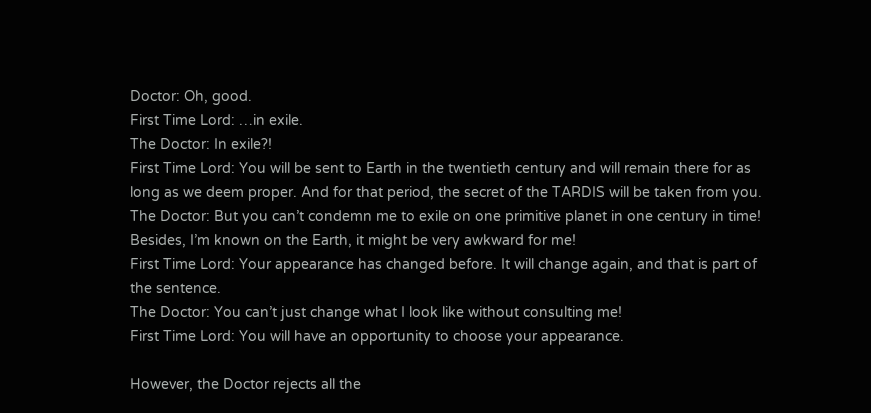Doctor: Oh, good.
First Time Lord: …in exile.
The Doctor: In exile?!
First Time Lord: You will be sent to Earth in the twentieth century and will remain there for as long as we deem proper. And for that period, the secret of the TARDIS will be taken from you.
The Doctor: But you can’t condemn me to exile on one primitive planet in one century in time! Besides, I’m known on the Earth, it might be very awkward for me!
First Time Lord: Your appearance has changed before. It will change again, and that is part of the sentence.
The Doctor: You can’t just change what I look like without consulting me!
First Time Lord: You will have an opportunity to choose your appearance.

However, the Doctor rejects all the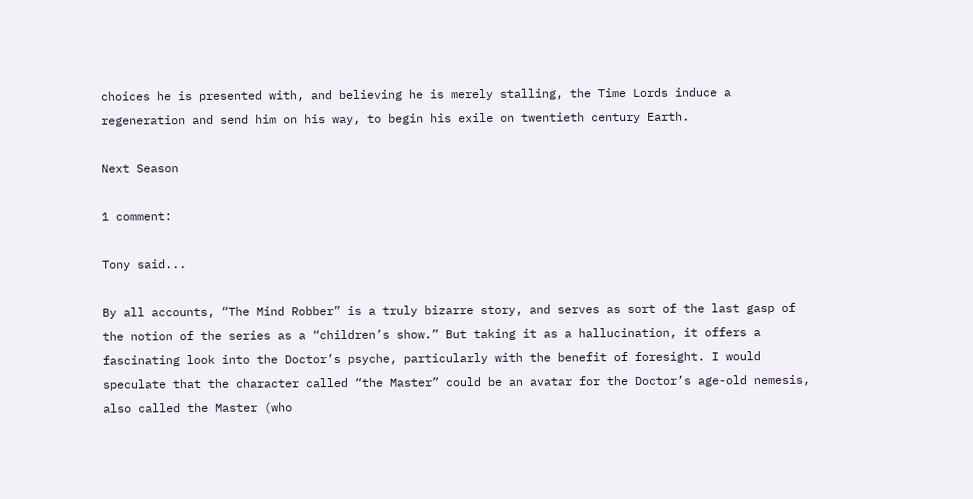choices he is presented with, and believing he is merely stalling, the Time Lords induce a regeneration and send him on his way, to begin his exile on twentieth century Earth.

Next Season

1 comment:

Tony said...

By all accounts, “The Mind Robber” is a truly bizarre story, and serves as sort of the last gasp of the notion of the series as a “children’s show.” But taking it as a hallucination, it offers a fascinating look into the Doctor’s psyche, particularly with the benefit of foresight. I would speculate that the character called “the Master” could be an avatar for the Doctor’s age-old nemesis, also called the Master (who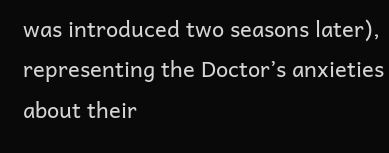was introduced two seasons later), representing the Doctor’s anxieties about their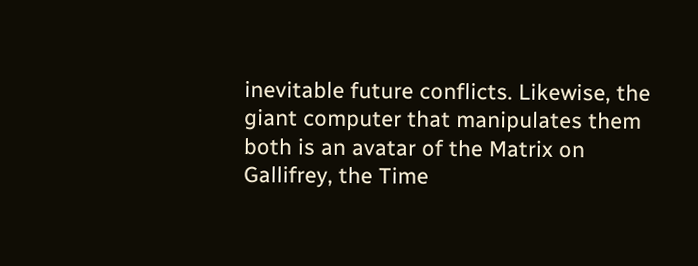inevitable future conflicts. Likewise, the giant computer that manipulates them both is an avatar of the Matrix on Gallifrey, the Time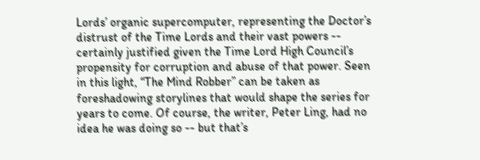Lords’ organic supercomputer, representing the Doctor’s distrust of the Time Lords and their vast powers -- certainly justified given the Time Lord High Council’s propensity for corruption and abuse of that power. Seen in this light, “The Mind Robber” can be taken as foreshadowing storylines that would shape the series for years to come. Of course, the writer, Peter Ling, had no idea he was doing so -- but that’s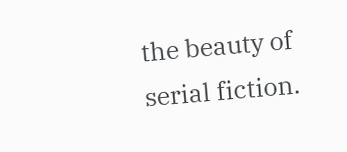the beauty of serial fiction.